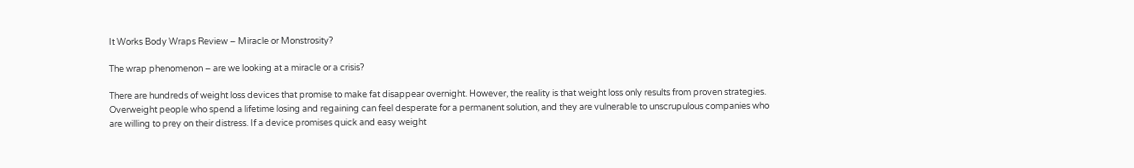It Works Body Wraps Review – Miracle or Monstrosity?

The wrap phenomenon – are we looking at a miracle or a crisis?

There are hundreds of weight loss devices that promise to make fat disappear overnight. However, the reality is that weight loss only results from proven strategies. Overweight people who spend a lifetime losing and regaining can feel desperate for a permanent solution, and they are vulnerable to unscrupulous companies who are willing to prey on their distress. If a device promises quick and easy weight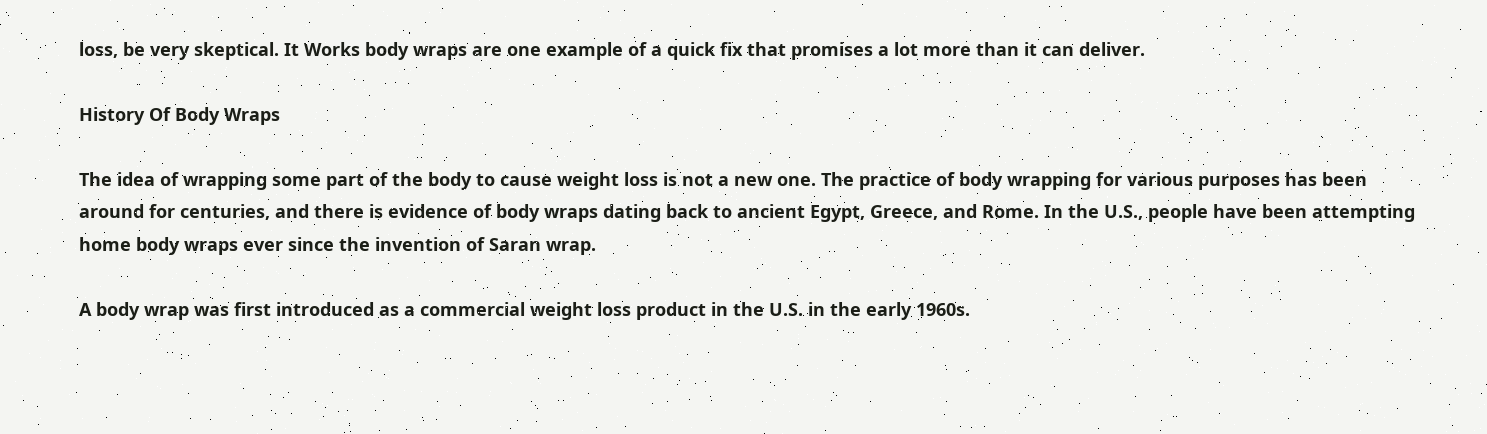loss, be very skeptical. It Works body wraps are one example of a quick fix that promises a lot more than it can deliver.

History Of Body Wraps

The idea of wrapping some part of the body to cause weight loss is not a new one. The practice of body wrapping for various purposes has been around for centuries, and there is evidence of body wraps dating back to ancient Egypt, Greece, and Rome. In the U.S., people have been attempting home body wraps ever since the invention of Saran wrap.

A body wrap was first introduced as a commercial weight loss product in the U.S. in the early 1960s.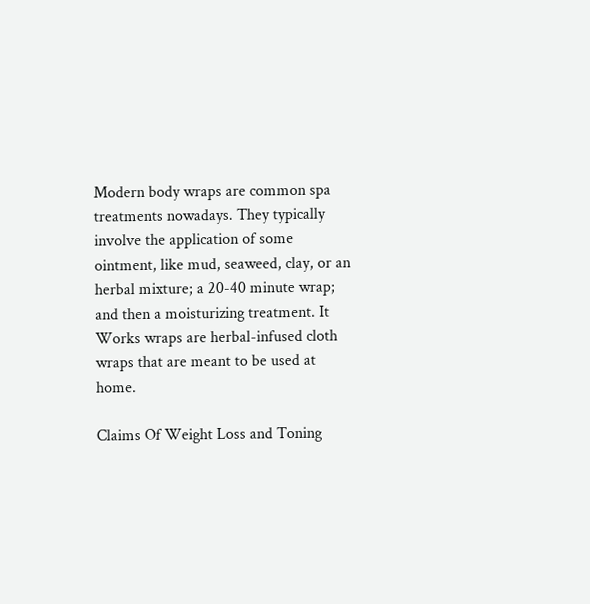Modern body wraps are common spa treatments nowadays. They typically involve the application of some ointment, like mud, seaweed, clay, or an herbal mixture; a 20-40 minute wrap; and then a moisturizing treatment. It Works wraps are herbal-infused cloth wraps that are meant to be used at home.

Claims Of Weight Loss and Toning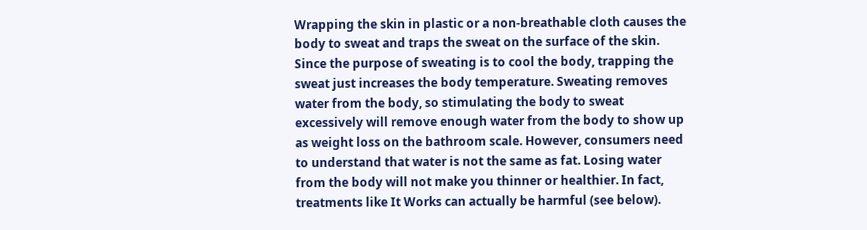Wrapping the skin in plastic or a non-breathable cloth causes the body to sweat and traps the sweat on the surface of the skin. Since the purpose of sweating is to cool the body, trapping the sweat just increases the body temperature. Sweating removes water from the body, so stimulating the body to sweat excessively will remove enough water from the body to show up as weight loss on the bathroom scale. However, consumers need to understand that water is not the same as fat. Losing water from the body will not make you thinner or healthier. In fact, treatments like It Works can actually be harmful (see below).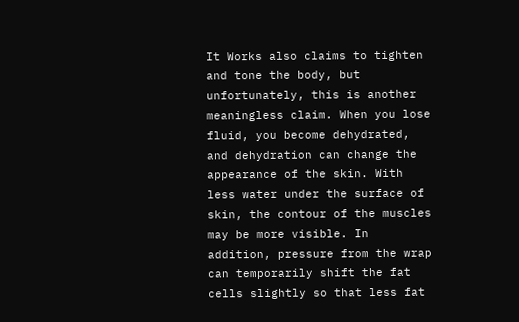It Works also claims to tighten and tone the body, but unfortunately, this is another meaningless claim. When you lose fluid, you become dehydrated, and dehydration can change the appearance of the skin. With less water under the surface of skin, the contour of the muscles may be more visible. In addition, pressure from the wrap can temporarily shift the fat cells slightly so that less fat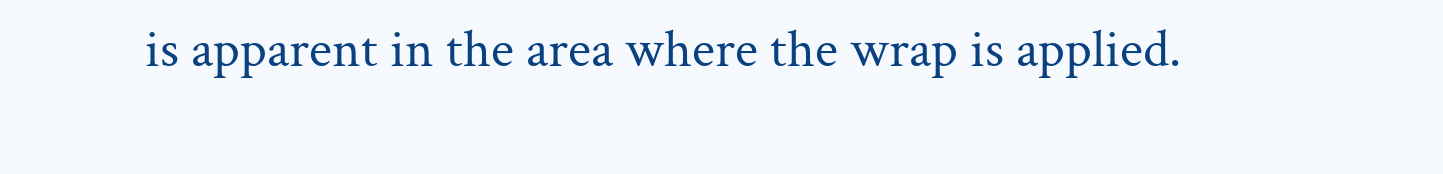is apparent in the area where the wrap is applied.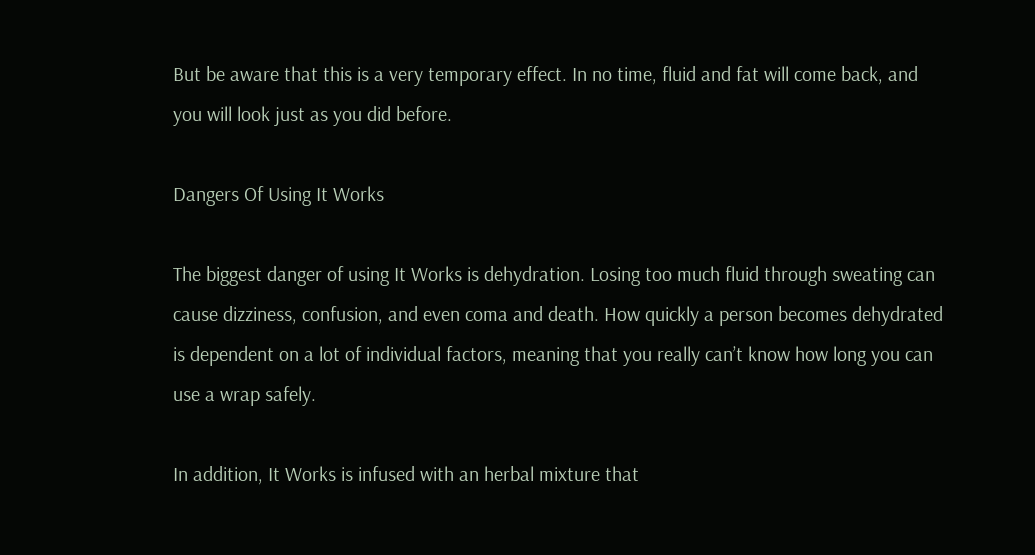But be aware that this is a very temporary effect. In no time, fluid and fat will come back, and you will look just as you did before.

Dangers Of Using It Works

The biggest danger of using It Works is dehydration. Losing too much fluid through sweating can cause dizziness, confusion, and even coma and death. How quickly a person becomes dehydrated is dependent on a lot of individual factors, meaning that you really can’t know how long you can use a wrap safely.

In addition, It Works is infused with an herbal mixture that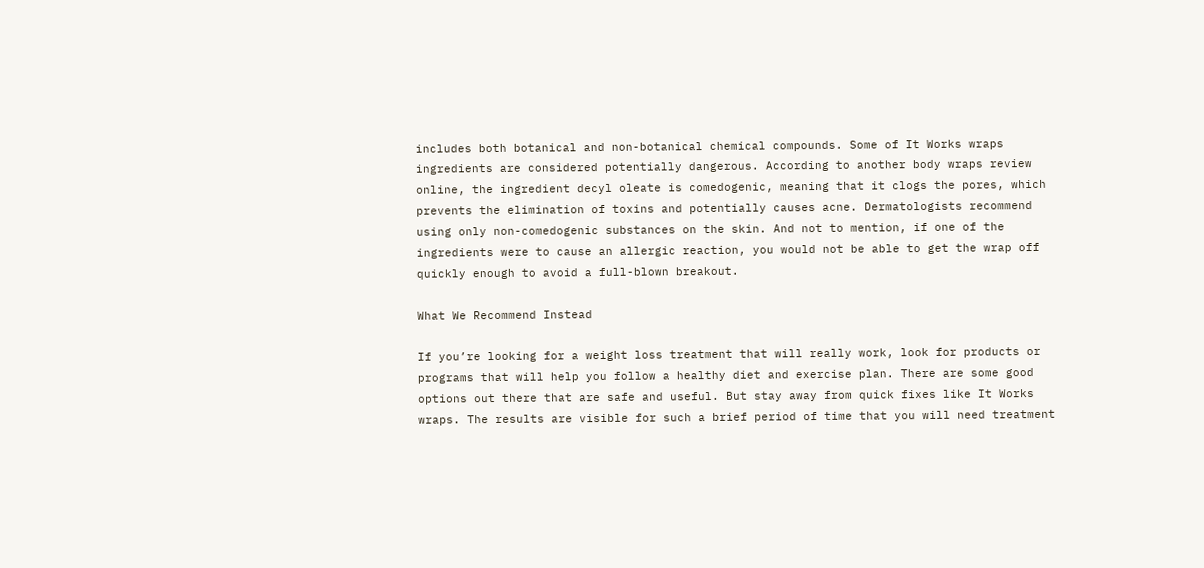includes both botanical and non-botanical chemical compounds. Some of It Works wraps ingredients are considered potentially dangerous. According to another body wraps review online, the ingredient decyl oleate is comedogenic, meaning that it clogs the pores, which prevents the elimination of toxins and potentially causes acne. Dermatologists recommend using only non-comedogenic substances on the skin. And not to mention, if one of the ingredients were to cause an allergic reaction, you would not be able to get the wrap off quickly enough to avoid a full-blown breakout.

What We Recommend Instead

If you’re looking for a weight loss treatment that will really work, look for products or programs that will help you follow a healthy diet and exercise plan. There are some good options out there that are safe and useful. But stay away from quick fixes like It Works wraps. The results are visible for such a brief period of time that you will need treatment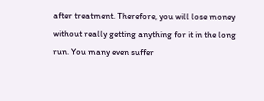after treatment. Therefore, you will lose money without really getting anything for it in the long run. You many even suffer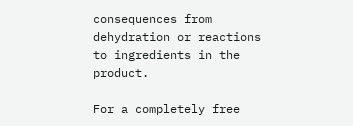consequences from dehydration or reactions to ingredients in the product.

For a completely free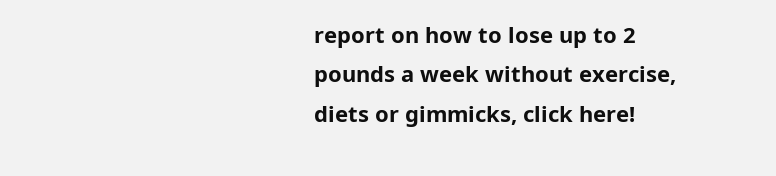report on how to lose up to 2 pounds a week without exercise, diets or gimmicks, click here!